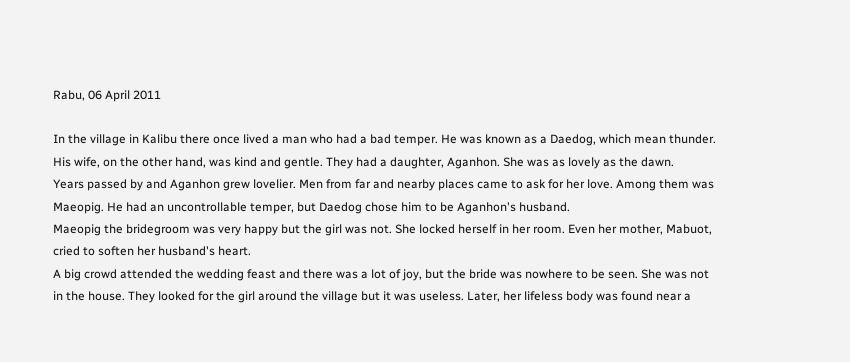Rabu, 06 April 2011

In the village in Kalibu there once lived a man who had a bad temper. He was known as a Daedog, which mean thunder. His wife, on the other hand, was kind and gentle. They had a daughter, Aganhon. She was as lovely as the dawn.
Years passed by and Aganhon grew lovelier. Men from far and nearby places came to ask for her love. Among them was Maeopig. He had an uncontrollable temper, but Daedog chose him to be Aganhon's husband.
Maeopig the bridegroom was very happy but the girl was not. She locked herself in her room. Even her mother, Mabuot, cried to soften her husband's heart.
A big crowd attended the wedding feast and there was a lot of joy, but the bride was nowhere to be seen. She was not in the house. They looked for the girl around the village but it was useless. Later, her lifeless body was found near a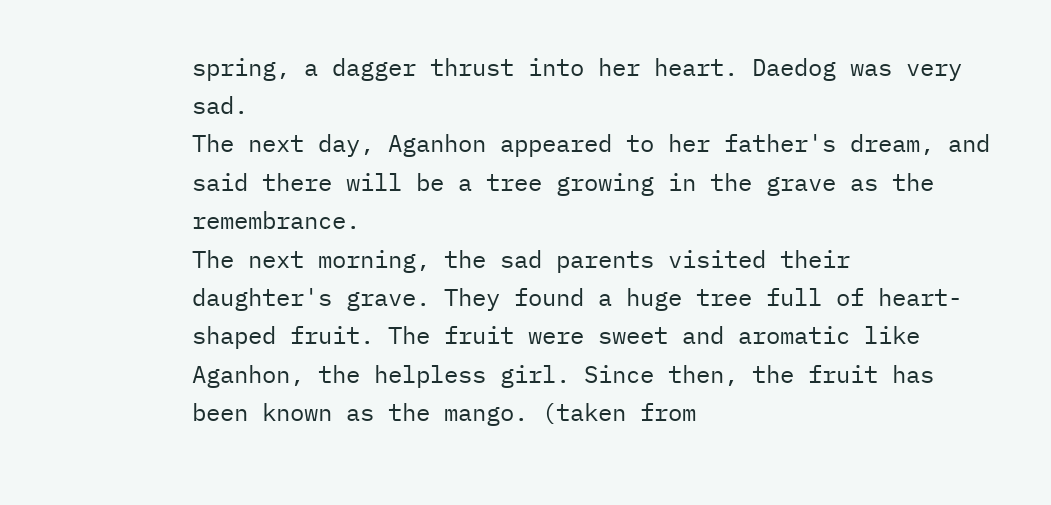spring, a dagger thrust into her heart. Daedog was very sad.
The next day, Aganhon appeared to her father's dream, and said there will be a tree growing in the grave as the remembrance.
The next morning, the sad parents visited their daughter's grave. They found a huge tree full of heart-shaped fruit. The fruit were sweet and aromatic like Aganhon, the helpless girl. Since then, the fruit has been known as the mango. (taken from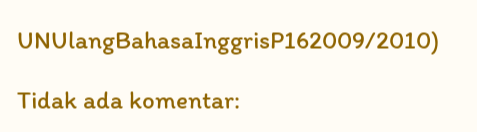UNUlangBahasaInggrisP162009/2010)

Tidak ada komentar: